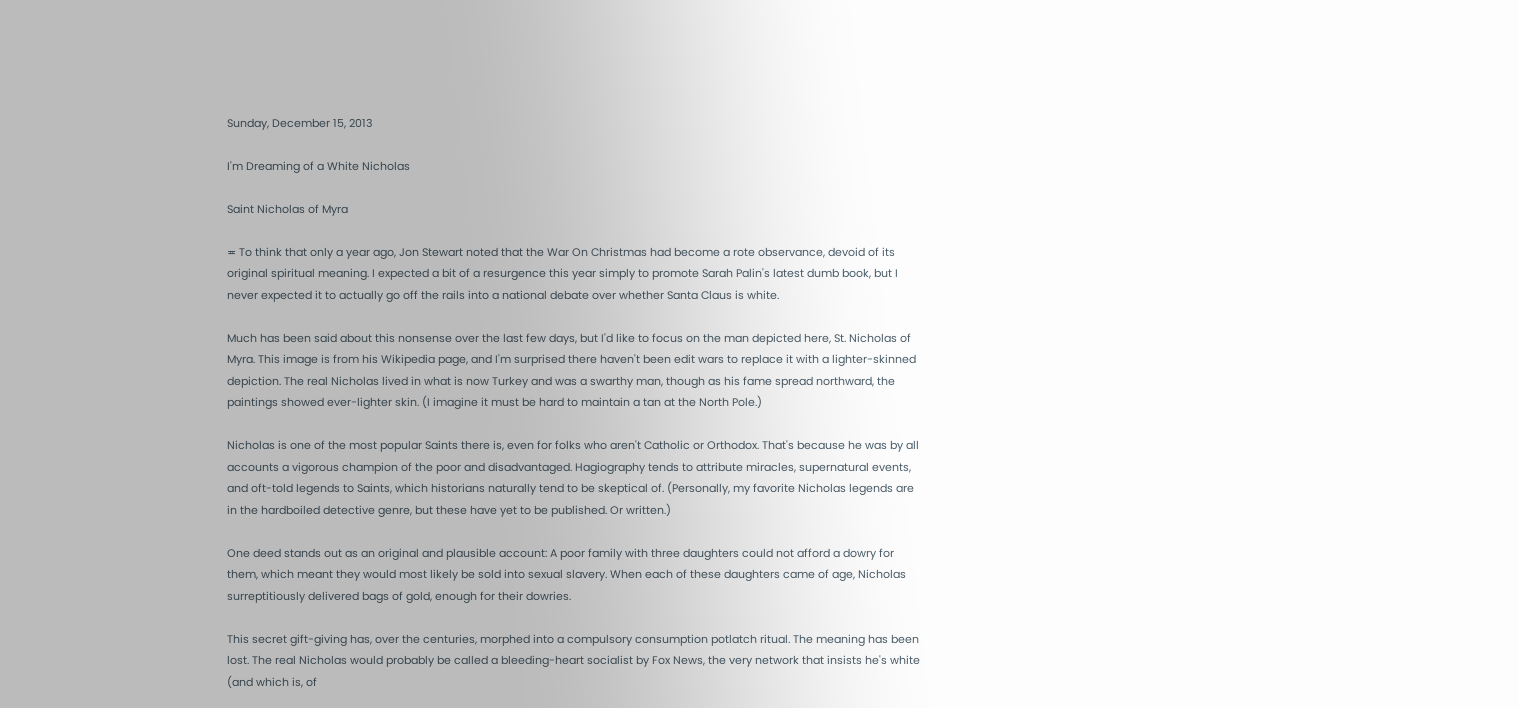Sunday, December 15, 2013

I'm Dreaming of a White Nicholas

Saint Nicholas of Myra

≖ To think that only a year ago, Jon Stewart noted that the War On Christmas had become a rote observance, devoid of its original spiritual meaning. I expected a bit of a resurgence this year simply to promote Sarah Palin's latest dumb book, but I never expected it to actually go off the rails into a national debate over whether Santa Claus is white.

Much has been said about this nonsense over the last few days, but I'd like to focus on the man depicted here, St. Nicholas of Myra. This image is from his Wikipedia page, and I'm surprised there haven't been edit wars to replace it with a lighter-skinned depiction. The real Nicholas lived in what is now Turkey and was a swarthy man, though as his fame spread northward, the paintings showed ever-lighter skin. (I imagine it must be hard to maintain a tan at the North Pole.)

Nicholas is one of the most popular Saints there is, even for folks who aren't Catholic or Orthodox. That's because he was by all accounts a vigorous champion of the poor and disadvantaged. Hagiography tends to attribute miracles, supernatural events, and oft-told legends to Saints, which historians naturally tend to be skeptical of. (Personally, my favorite Nicholas legends are in the hardboiled detective genre, but these have yet to be published. Or written.)

One deed stands out as an original and plausible account: A poor family with three daughters could not afford a dowry for them, which meant they would most likely be sold into sexual slavery. When each of these daughters came of age, Nicholas surreptitiously delivered bags of gold, enough for their dowries.

This secret gift-giving has, over the centuries, morphed into a compulsory consumption potlatch ritual. The meaning has been lost. The real Nicholas would probably be called a bleeding-heart socialist by Fox News, the very network that insists he's white (and which is, of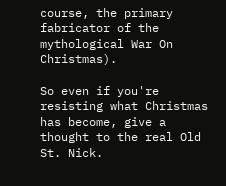course, the primary fabricator of the mythological War On Christmas).

So even if you're resisting what Christmas has become, give a thought to the real Old St. Nick.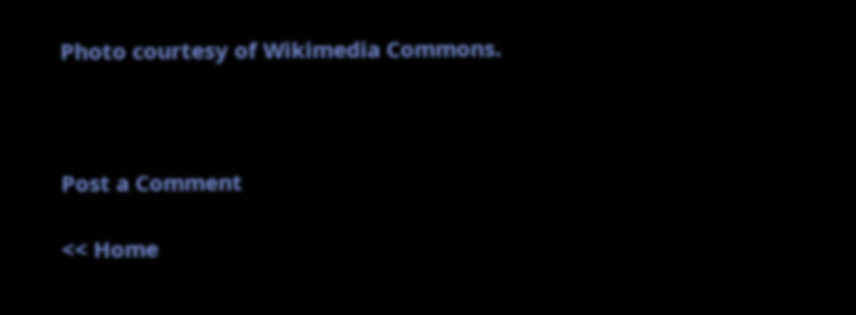Photo courtesy of Wikimedia Commons.



Post a Comment

<< Home